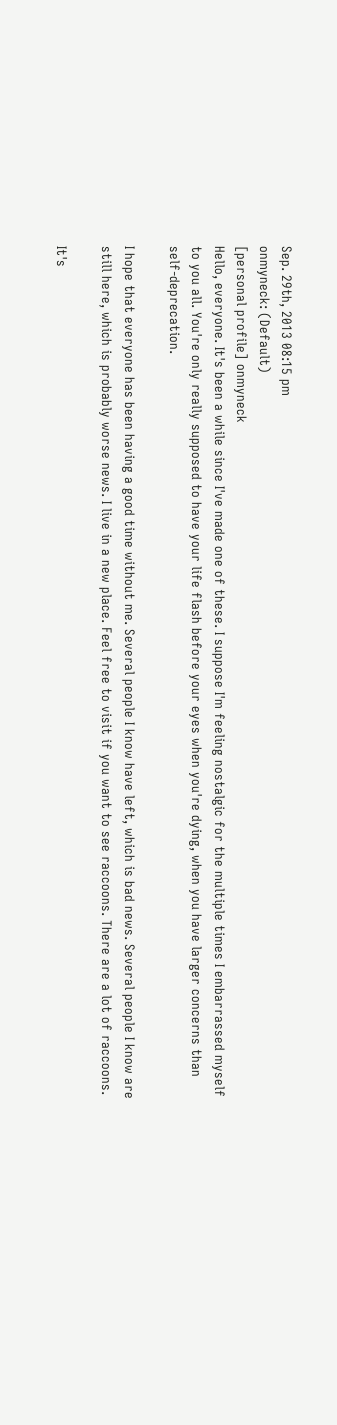Sep. 29th, 2013 08:15 pm
onmyneck: (Default)
[personal profile] onmyneck
Hello, everyone. It's been a while since I've made one of these. I suppose I'm feeling nostalgic for the multiple times I embarrassed myself to you all. You're only really supposed to have your life flash before your eyes when you're dying, when you have larger concerns than self-deprecation.

I hope that everyone has been having a good time without me. Several people I know have left, which is bad news. Several people I know are still here, which is probably worse news. I live in a new place. Feel free to visit if you want to see raccoons. There are a lot of raccoons.

It's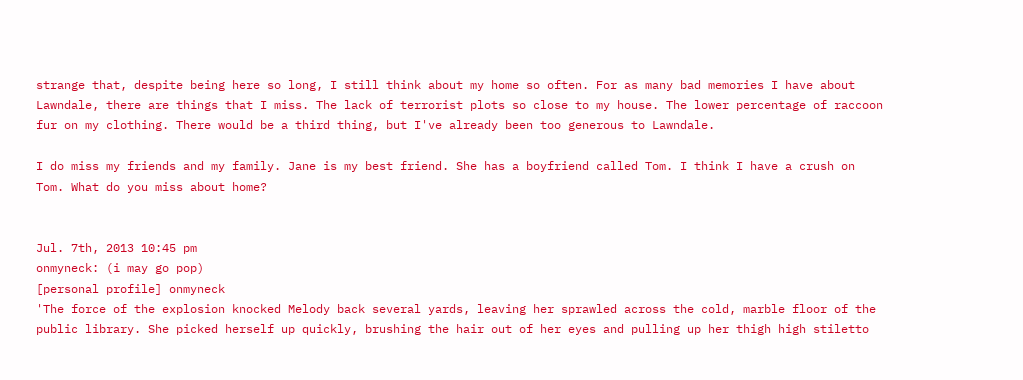strange that, despite being here so long, I still think about my home so often. For as many bad memories I have about Lawndale, there are things that I miss. The lack of terrorist plots so close to my house. The lower percentage of raccoon fur on my clothing. There would be a third thing, but I've already been too generous to Lawndale.

I do miss my friends and my family. Jane is my best friend. She has a boyfriend called Tom. I think I have a crush on Tom. What do you miss about home?


Jul. 7th, 2013 10:45 pm
onmyneck: (i may go pop)
[personal profile] onmyneck
'The force of the explosion knocked Melody back several yards, leaving her sprawled across the cold, marble floor of the public library. She picked herself up quickly, brushing the hair out of her eyes and pulling up her thigh high stiletto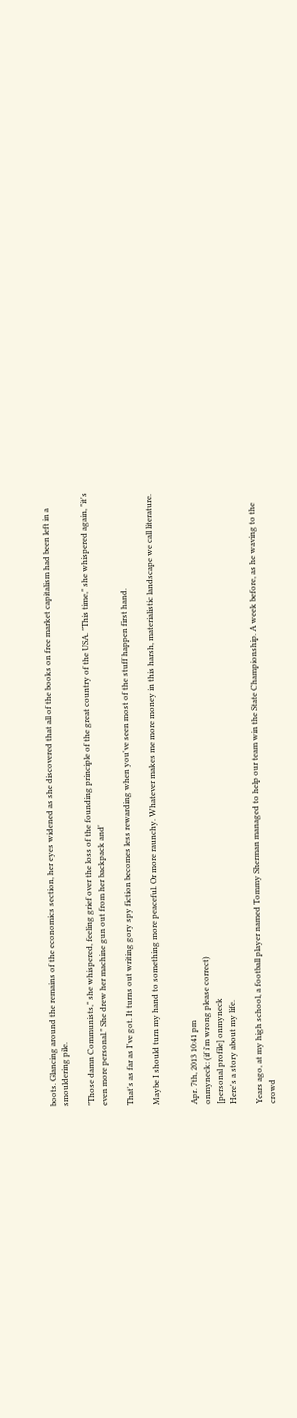boots. Glancing around the remains of the economics section, her eyes widened as she discovered that all of the books on free market capitalism had been left in a smouldering pile.

"Those damn Communists," she whispered, feeling grief over the loss of the founding principle of the great country of the USA. "This time," she whispered again, "it's even more personal." She drew her machine gun out from her backpack and'

That's as far as I've got. It turns out writing gory spy fiction becomes less rewarding when you've seen most of the stuff happen first hand.

Maybe I should turn my hand to something more peaceful. Or more raunchy. Whatever makes me more money in this harsh, materialistic landscape we call literature.


Apr. 7th, 2013 10:41 pm
onmyneck: (if i'm wrong please correct)
[personal profile] onmyneck
Here's a story about my life.

Years ago, at my high school, a football player named Tommy Sherman managed to help our team win the State Championship. A week before, as he waving to the crowd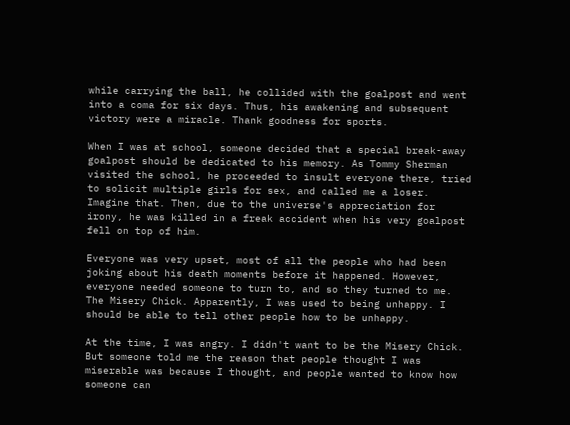while carrying the ball, he collided with the goalpost and went into a coma for six days. Thus, his awakening and subsequent victory were a miracle. Thank goodness for sports.

When I was at school, someone decided that a special break-away goalpost should be dedicated to his memory. As Tommy Sherman visited the school, he proceeded to insult everyone there, tried to solicit multiple girls for sex, and called me a loser. Imagine that. Then, due to the universe's appreciation for irony, he was killed in a freak accident when his very goalpost fell on top of him.

Everyone was very upset, most of all the people who had been joking about his death moments before it happened. However, everyone needed someone to turn to, and so they turned to me. The Misery Chick. Apparently, I was used to being unhappy. I should be able to tell other people how to be unhappy.

At the time, I was angry. I didn't want to be the Misery Chick. But someone told me the reason that people thought I was miserable was because I thought, and people wanted to know how someone can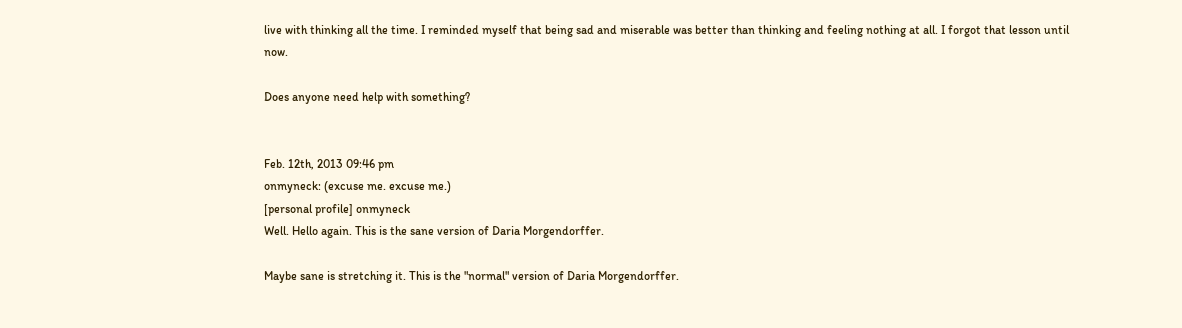live with thinking all the time. I reminded myself that being sad and miserable was better than thinking and feeling nothing at all. I forgot that lesson until now.

Does anyone need help with something?


Feb. 12th, 2013 09:46 pm
onmyneck: (excuse me. excuse me.)
[personal profile] onmyneck
Well. Hello again. This is the sane version of Daria Morgendorffer.

Maybe sane is stretching it. This is the "normal" version of Daria Morgendorffer.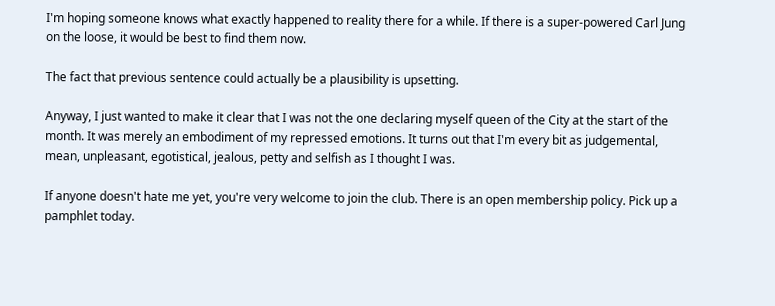I'm hoping someone knows what exactly happened to reality there for a while. If there is a super-powered Carl Jung on the loose, it would be best to find them now.

The fact that previous sentence could actually be a plausibility is upsetting.

Anyway, I just wanted to make it clear that I was not the one declaring myself queen of the City at the start of the month. It was merely an embodiment of my repressed emotions. It turns out that I'm every bit as judgemental, mean, unpleasant, egotistical, jealous, petty and selfish as I thought I was.

If anyone doesn't hate me yet, you're very welcome to join the club. There is an open membership policy. Pick up a pamphlet today.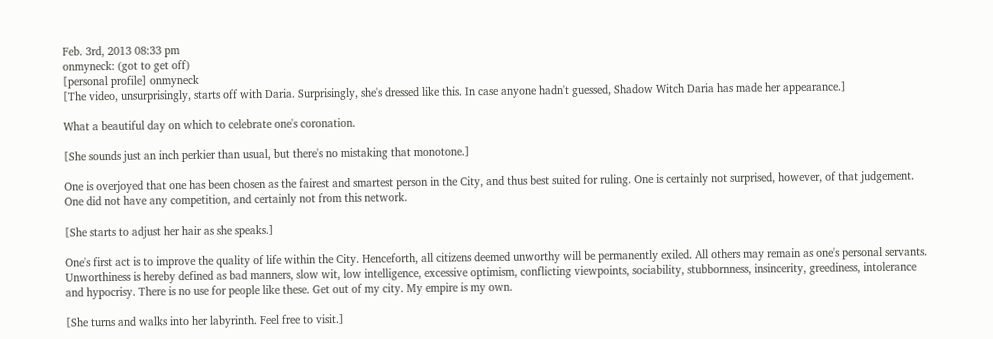Feb. 3rd, 2013 08:33 pm
onmyneck: (got to get off)
[personal profile] onmyneck
[The video, unsurprisingly, starts off with Daria. Surprisingly, she's dressed like this. In case anyone hadn't guessed, Shadow Witch Daria has made her appearance.]

What a beautiful day on which to celebrate one's coronation.

[She sounds just an inch perkier than usual, but there's no mistaking that monotone.]

One is overjoyed that one has been chosen as the fairest and smartest person in the City, and thus best suited for ruling. One is certainly not surprised, however, of that judgement. One did not have any competition, and certainly not from this network.

[She starts to adjust her hair as she speaks.]

One's first act is to improve the quality of life within the City. Henceforth, all citizens deemed unworthy will be permanently exiled. All others may remain as one's personal servants. Unworthiness is hereby defined as bad manners, slow wit, low intelligence, excessive optimism, conflicting viewpoints, sociability, stubbornness, insincerity, greediness, intolerance and hypocrisy. There is no use for people like these. Get out of my city. My empire is my own.

[She turns and walks into her labyrinth. Feel free to visit.]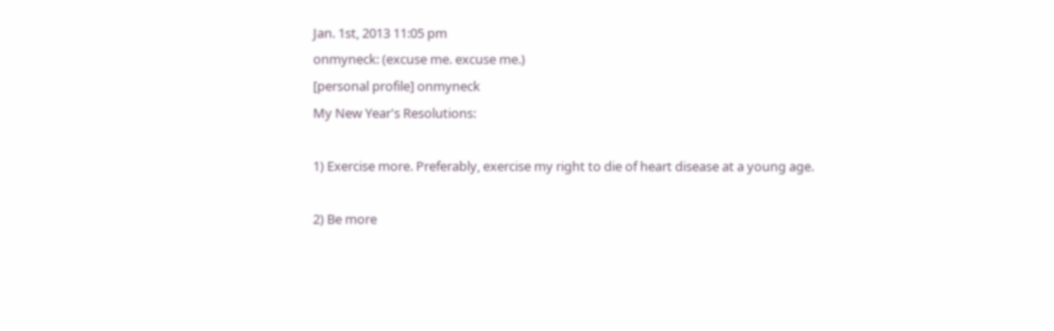Jan. 1st, 2013 11:05 pm
onmyneck: (excuse me. excuse me.)
[personal profile] onmyneck
My New Year's Resolutions:

1) Exercise more. Preferably, exercise my right to die of heart disease at a young age.

2) Be more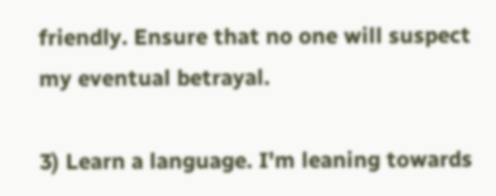friendly. Ensure that no one will suspect my eventual betrayal.

3) Learn a language. I'm leaning towards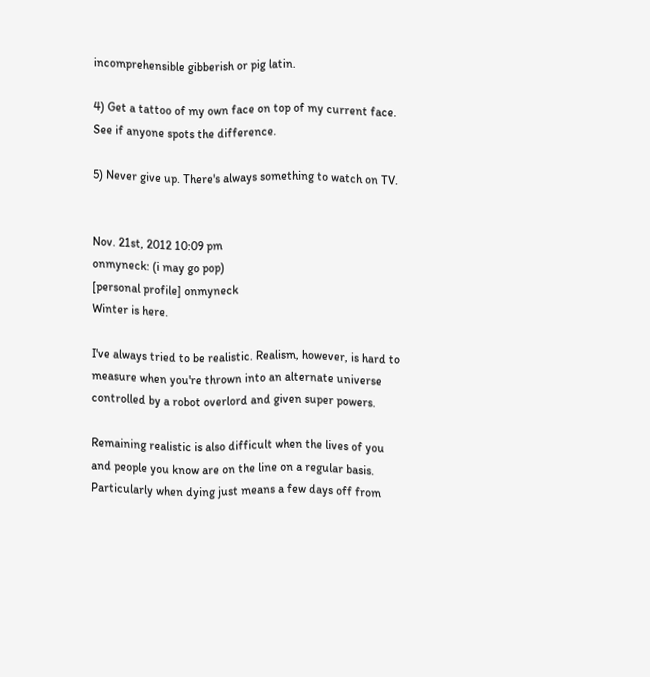incomprehensible gibberish or pig latin.

4) Get a tattoo of my own face on top of my current face. See if anyone spots the difference.

5) Never give up. There's always something to watch on TV.


Nov. 21st, 2012 10:09 pm
onmyneck: (i may go pop)
[personal profile] onmyneck
Winter is here.

I've always tried to be realistic. Realism, however, is hard to measure when you're thrown into an alternate universe controlled by a robot overlord and given super powers.

Remaining realistic is also difficult when the lives of you and people you know are on the line on a regular basis. Particularly when dying just means a few days off from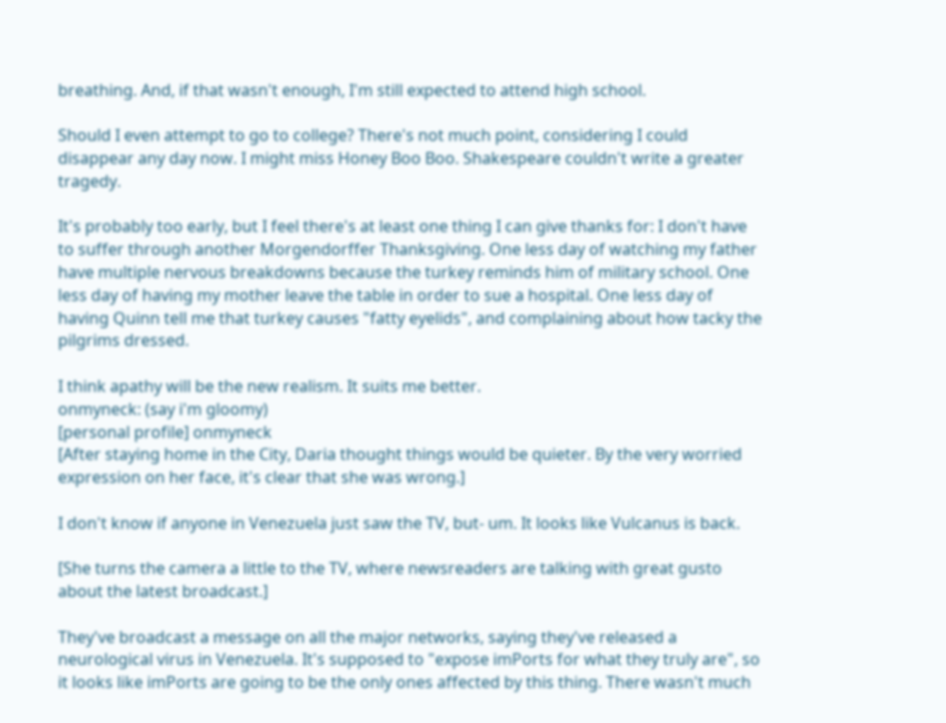breathing. And, if that wasn't enough, I'm still expected to attend high school.

Should I even attempt to go to college? There's not much point, considering I could disappear any day now. I might miss Honey Boo Boo. Shakespeare couldn't write a greater tragedy.

It's probably too early, but I feel there's at least one thing I can give thanks for: I don't have to suffer through another Morgendorffer Thanksgiving. One less day of watching my father have multiple nervous breakdowns because the turkey reminds him of military school. One less day of having my mother leave the table in order to sue a hospital. One less day of having Quinn tell me that turkey causes "fatty eyelids", and complaining about how tacky the pilgrims dressed.

I think apathy will be the new realism. It suits me better.
onmyneck: (say i'm gloomy)
[personal profile] onmyneck
[After staying home in the City, Daria thought things would be quieter. By the very worried expression on her face, it's clear that she was wrong.]

I don't know if anyone in Venezuela just saw the TV, but- um. It looks like Vulcanus is back.

[She turns the camera a little to the TV, where newsreaders are talking with great gusto about the latest broadcast.]

They've broadcast a message on all the major networks, saying they've released a neurological virus in Venezuela. It's supposed to "expose imPorts for what they truly are", so it looks like imPorts are going to be the only ones affected by this thing. There wasn't much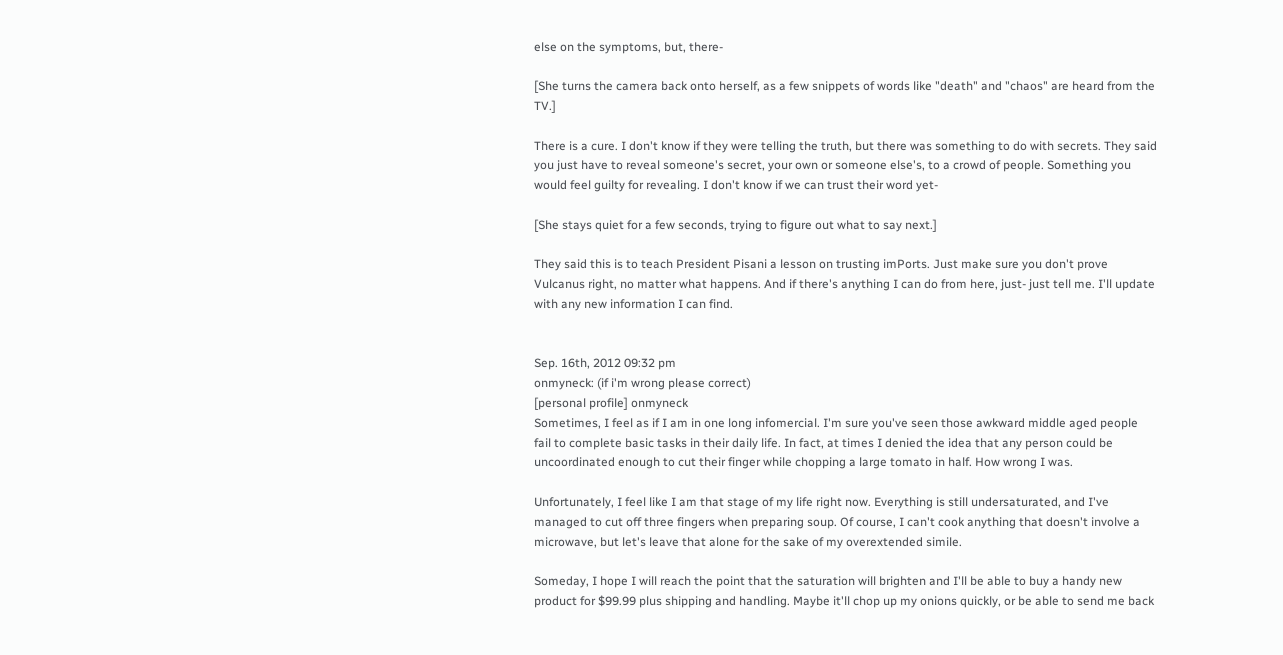else on the symptoms, but, there-

[She turns the camera back onto herself, as a few snippets of words like "death" and "chaos" are heard from the TV.]

There is a cure. I don't know if they were telling the truth, but there was something to do with secrets. They said you just have to reveal someone's secret, your own or someone else's, to a crowd of people. Something you would feel guilty for revealing. I don't know if we can trust their word yet-

[She stays quiet for a few seconds, trying to figure out what to say next.]

They said this is to teach President Pisani a lesson on trusting imPorts. Just make sure you don't prove Vulcanus right, no matter what happens. And if there's anything I can do from here, just- just tell me. I'll update with any new information I can find.


Sep. 16th, 2012 09:32 pm
onmyneck: (if i'm wrong please correct)
[personal profile] onmyneck
Sometimes, I feel as if I am in one long infomercial. I'm sure you've seen those awkward middle aged people fail to complete basic tasks in their daily life. In fact, at times I denied the idea that any person could be uncoordinated enough to cut their finger while chopping a large tomato in half. How wrong I was.

Unfortunately, I feel like I am that stage of my life right now. Everything is still undersaturated, and I've managed to cut off three fingers when preparing soup. Of course, I can't cook anything that doesn't involve a microwave, but let's leave that alone for the sake of my overextended simile.

Someday, I hope I will reach the point that the saturation will brighten and I'll be able to buy a handy new product for $99.99 plus shipping and handling. Maybe it'll chop up my onions quickly, or be able to send me back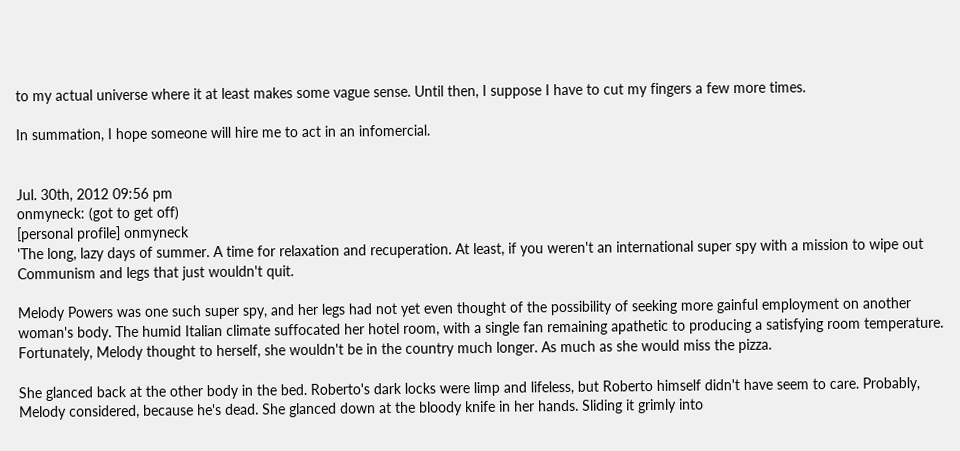to my actual universe where it at least makes some vague sense. Until then, I suppose I have to cut my fingers a few more times.

In summation, I hope someone will hire me to act in an infomercial.


Jul. 30th, 2012 09:56 pm
onmyneck: (got to get off)
[personal profile] onmyneck
'The long, lazy days of summer. A time for relaxation and recuperation. At least, if you weren't an international super spy with a mission to wipe out Communism and legs that just wouldn't quit.

Melody Powers was one such super spy, and her legs had not yet even thought of the possibility of seeking more gainful employment on another woman's body. The humid Italian climate suffocated her hotel room, with a single fan remaining apathetic to producing a satisfying room temperature. Fortunately, Melody thought to herself, she wouldn't be in the country much longer. As much as she would miss the pizza.

She glanced back at the other body in the bed. Roberto's dark locks were limp and lifeless, but Roberto himself didn't have seem to care. Probably, Melody considered, because he's dead. She glanced down at the bloody knife in her hands. Sliding it grimly into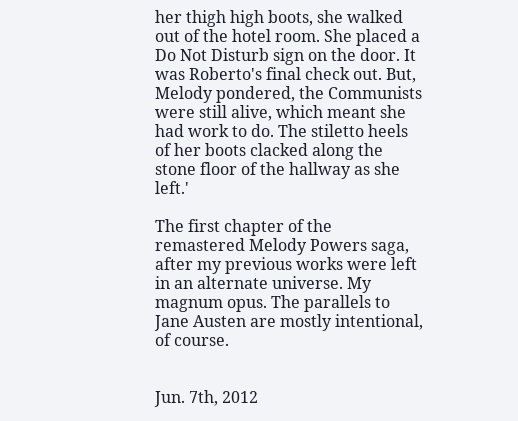her thigh high boots, she walked out of the hotel room. She placed a Do Not Disturb sign on the door. It was Roberto's final check out. But, Melody pondered, the Communists were still alive, which meant she had work to do. The stiletto heels of her boots clacked along the stone floor of the hallway as she left.'

The first chapter of the remastered Melody Powers saga, after my previous works were left in an alternate universe. My magnum opus. The parallels to Jane Austen are mostly intentional, of course.


Jun. 7th, 2012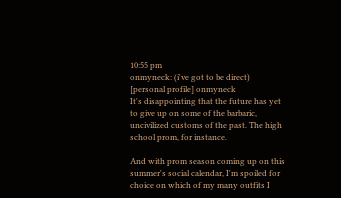10:55 pm
onmyneck: (i've got to be direct)
[personal profile] onmyneck
It's disappointing that the future has yet to give up on some of the barbaric, uncivilized customs of the past. The high school prom, for instance.

And with prom season coming up on this summer's social calendar, I'm spoiled for choice on which of my many outfits I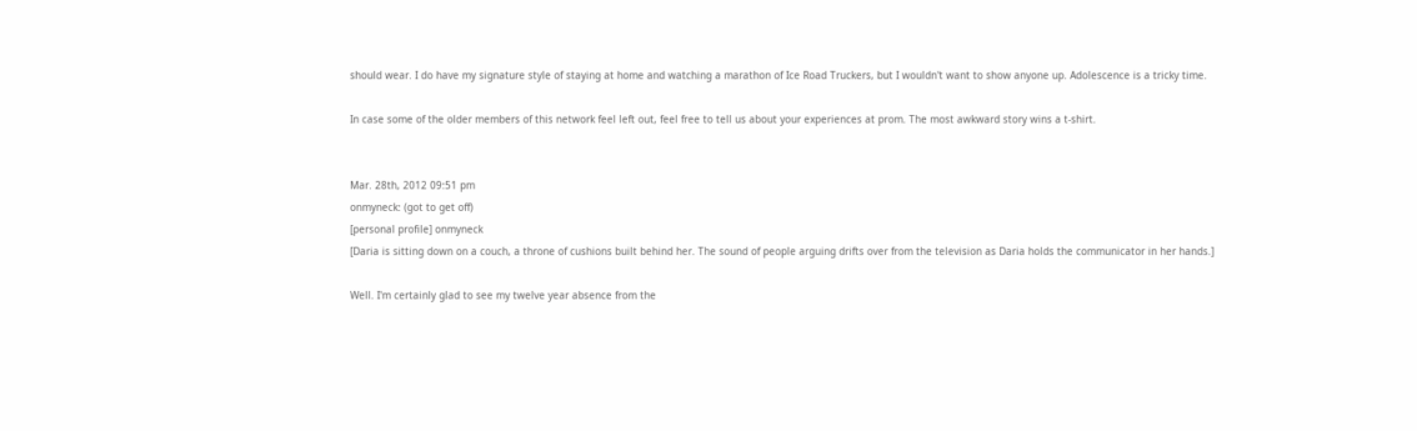should wear. I do have my signature style of staying at home and watching a marathon of Ice Road Truckers, but I wouldn't want to show anyone up. Adolescence is a tricky time.

In case some of the older members of this network feel left out, feel free to tell us about your experiences at prom. The most awkward story wins a t-shirt.


Mar. 28th, 2012 09:51 pm
onmyneck: (got to get off)
[personal profile] onmyneck
[Daria is sitting down on a couch, a throne of cushions built behind her. The sound of people arguing drifts over from the television as Daria holds the communicator in her hands.]

Well. I'm certainly glad to see my twelve year absence from the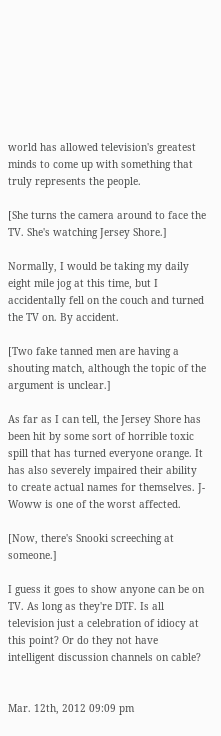world has allowed television's greatest minds to come up with something that truly represents the people.

[She turns the camera around to face the TV. She's watching Jersey Shore.]

Normally, I would be taking my daily eight mile jog at this time, but I accidentally fell on the couch and turned the TV on. By accident.

[Two fake tanned men are having a shouting match, although the topic of the argument is unclear.]

As far as I can tell, the Jersey Shore has been hit by some sort of horrible toxic spill that has turned everyone orange. It has also severely impaired their ability to create actual names for themselves. J-Woww is one of the worst affected.

[Now, there's Snooki screeching at someone.]

I guess it goes to show anyone can be on TV. As long as they're DTF. Is all television just a celebration of idiocy at this point? Or do they not have intelligent discussion channels on cable?


Mar. 12th, 2012 09:09 pm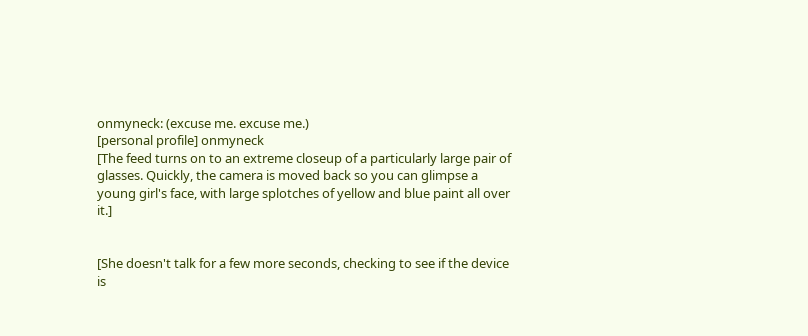onmyneck: (excuse me. excuse me.)
[personal profile] onmyneck
[The feed turns on to an extreme closeup of a particularly large pair of glasses. Quickly, the camera is moved back so you can glimpse a young girl's face, with large splotches of yellow and blue paint all over it.]


[She doesn't talk for a few more seconds, checking to see if the device is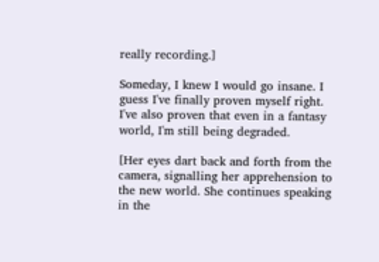really recording.]

Someday, I knew I would go insane. I guess I've finally proven myself right. I've also proven that even in a fantasy world, I'm still being degraded.

[Her eyes dart back and forth from the camera, signalling her apprehension to the new world. She continues speaking in the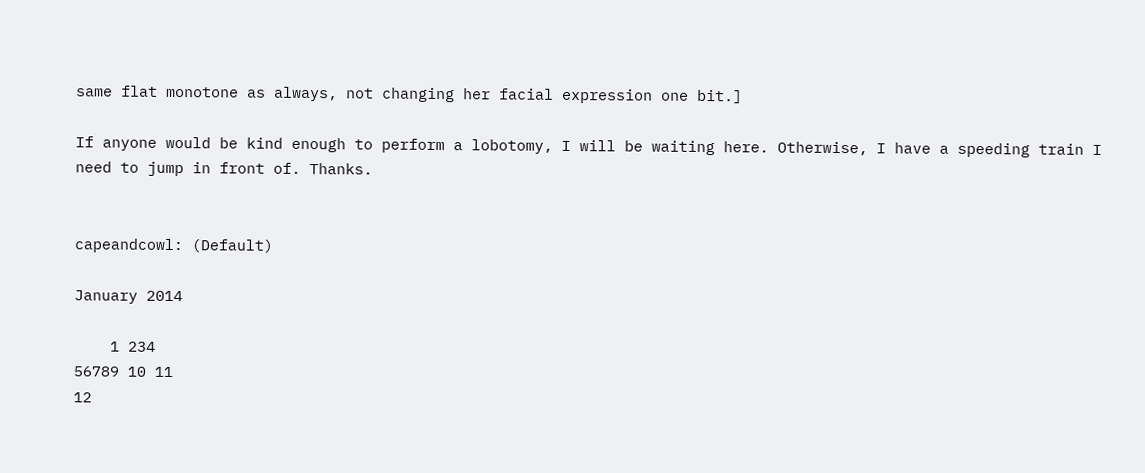same flat monotone as always, not changing her facial expression one bit.]

If anyone would be kind enough to perform a lobotomy, I will be waiting here. Otherwise, I have a speeding train I need to jump in front of. Thanks.


capeandcowl: (Default)

January 2014

    1 234
56789 10 11
12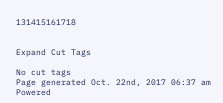131415161718


Expand Cut Tags

No cut tags
Page generated Oct. 22nd, 2017 06:37 am
Powered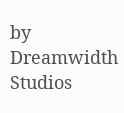by Dreamwidth Studios